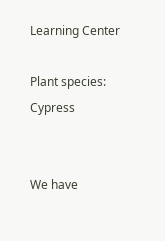Learning Center

Plant species: Cypress


We have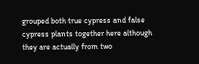grouped both true cypress and false cypress plants together here although they are actually from two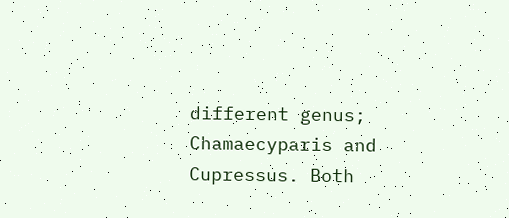different genus; Chamaecyparis and Cupressus. Both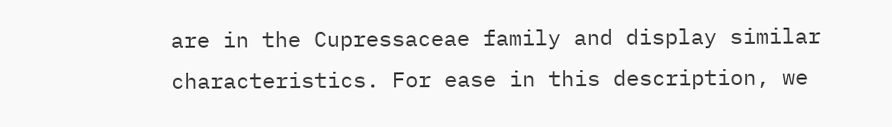are in the Cupressaceae family and display similar characteristics. For ease in this description, we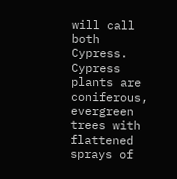will call both Cypress. Cypress plants are coniferous, evergreen trees with flattened sprays of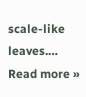scale-like leaves.… Read more »